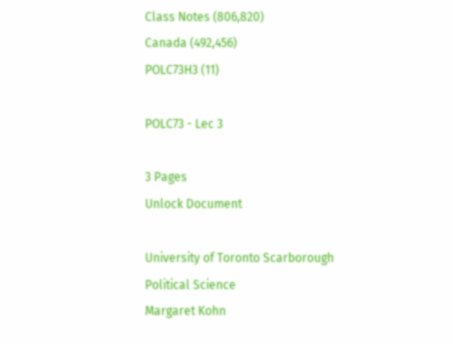Class Notes (806,820)
Canada (492,456)
POLC73H3 (11)

POLC73 - Lec 3

3 Pages
Unlock Document

University of Toronto Scarborough
Political Science
Margaret Kohn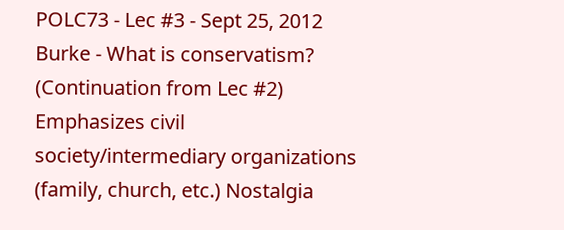POLC73 - Lec #3 - Sept 25, 2012 Burke - What is conservatism? (Continuation from Lec #2) Emphasizes civil society/intermediary organizations (family, church, etc.) Nostalgia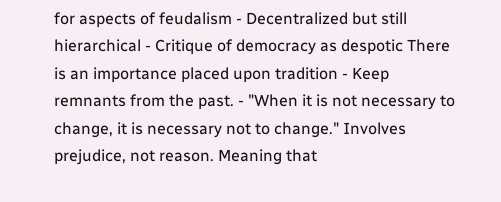for aspects of feudalism - Decentralized but still hierarchical - Critique of democracy as despotic There is an importance placed upon tradition - Keep remnants from the past. - "When it is not necessary to change, it is necessary not to change." Involves prejudice, not reason. Meaning that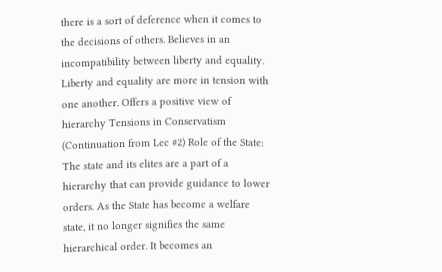there is a sort of deference when it comes to the decisions of others. Believes in an incompatibility between liberty and equality. Liberty and equality are more in tension with one another. Offers a positive view of hierarchy Tensions in Conservatism (Continuation from Lec #2) Role of the State: The state and its elites are a part of a hierarchy that can provide guidance to lower orders. As the State has become a welfare state, it no longer signifies the same hierarchical order. It becomes an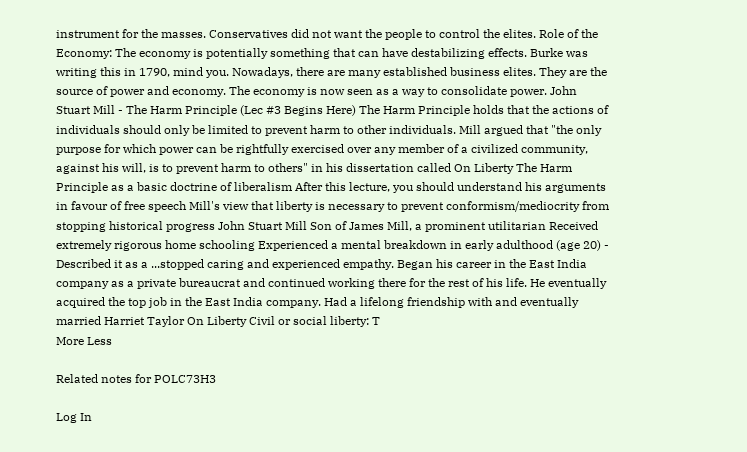instrument for the masses. Conservatives did not want the people to control the elites. Role of the Economy: The economy is potentially something that can have destabilizing effects. Burke was writing this in 1790, mind you. Nowadays, there are many established business elites. They are the source of power and economy. The economy is now seen as a way to consolidate power. John Stuart Mill - The Harm Principle (Lec #3 Begins Here) The Harm Principle holds that the actions of individuals should only be limited to prevent harm to other individuals. Mill argued that "the only purpose for which power can be rightfully exercised over any member of a civilized community, against his will, is to prevent harm to others" in his dissertation called On Liberty The Harm Principle as a basic doctrine of liberalism After this lecture, you should understand his arguments in favour of free speech Mill's view that liberty is necessary to prevent conformism/mediocrity from stopping historical progress John Stuart Mill Son of James Mill, a prominent utilitarian Received extremely rigorous home schooling Experienced a mental breakdown in early adulthood (age 20) - Described it as a ...stopped caring and experienced empathy. Began his career in the East India company as a private bureaucrat and continued working there for the rest of his life. He eventually acquired the top job in the East India company. Had a lifelong friendship with and eventually married Harriet Taylor On Liberty Civil or social liberty: T
More Less

Related notes for POLC73H3

Log In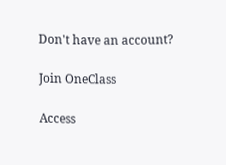Don't have an account?

Join OneClass

Access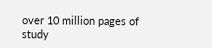over 10 million pages of study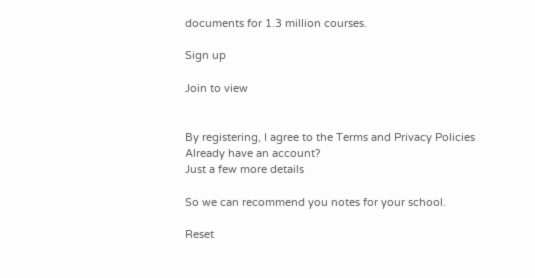documents for 1.3 million courses.

Sign up

Join to view


By registering, I agree to the Terms and Privacy Policies
Already have an account?
Just a few more details

So we can recommend you notes for your school.

Reset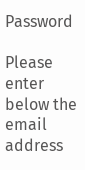Password

Please enter below the email address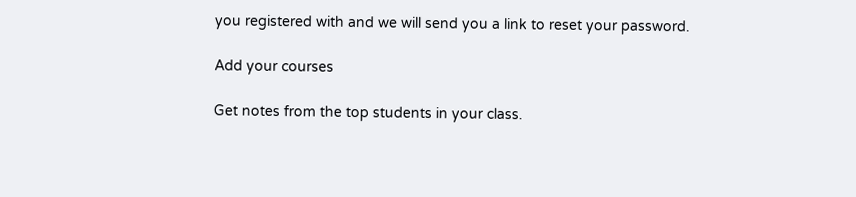you registered with and we will send you a link to reset your password.

Add your courses

Get notes from the top students in your class.